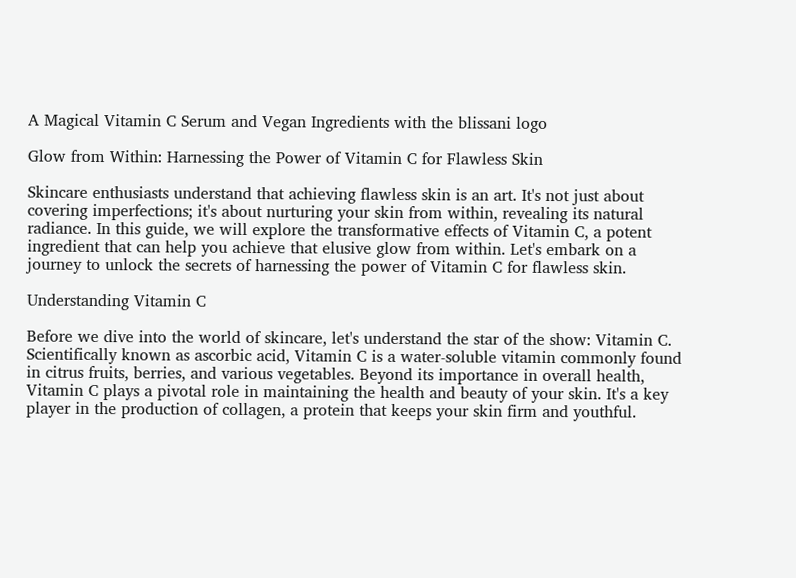A Magical Vitamin C Serum and Vegan Ingredients with the blissani logo

Glow from Within: Harnessing the Power of Vitamin C for Flawless Skin

Skincare enthusiasts understand that achieving flawless skin is an art. It's not just about covering imperfections; it's about nurturing your skin from within, revealing its natural radiance. In this guide, we will explore the transformative effects of Vitamin C, a potent ingredient that can help you achieve that elusive glow from within. Let's embark on a journey to unlock the secrets of harnessing the power of Vitamin C for flawless skin.

Understanding Vitamin C

Before we dive into the world of skincare, let's understand the star of the show: Vitamin C. Scientifically known as ascorbic acid, Vitamin C is a water-soluble vitamin commonly found in citrus fruits, berries, and various vegetables. Beyond its importance in overall health, Vitamin C plays a pivotal role in maintaining the health and beauty of your skin. It's a key player in the production of collagen, a protein that keeps your skin firm and youthful.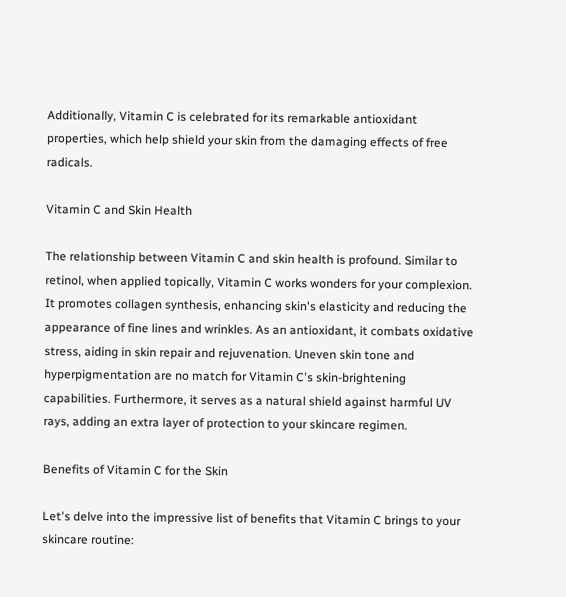Additionally, Vitamin C is celebrated for its remarkable antioxidant properties, which help shield your skin from the damaging effects of free radicals.

Vitamin C and Skin Health

The relationship between Vitamin C and skin health is profound. Similar to retinol, when applied topically, Vitamin C works wonders for your complexion. It promotes collagen synthesis, enhancing skin's elasticity and reducing the appearance of fine lines and wrinkles. As an antioxidant, it combats oxidative stress, aiding in skin repair and rejuvenation. Uneven skin tone and hyperpigmentation are no match for Vitamin C's skin-brightening capabilities. Furthermore, it serves as a natural shield against harmful UV rays, adding an extra layer of protection to your skincare regimen.

Benefits of Vitamin C for the Skin

Let's delve into the impressive list of benefits that Vitamin C brings to your skincare routine: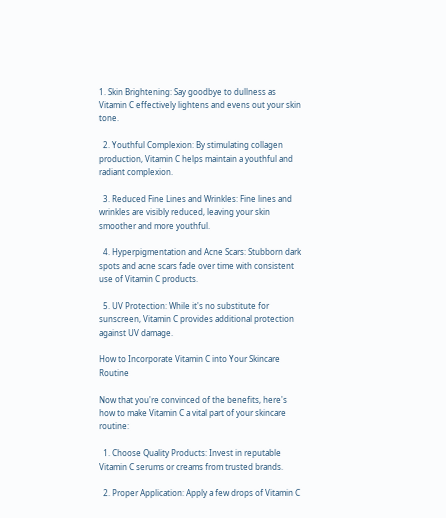1. Skin Brightening: Say goodbye to dullness as Vitamin C effectively lightens and evens out your skin tone.

  2. Youthful Complexion: By stimulating collagen production, Vitamin C helps maintain a youthful and radiant complexion.

  3. Reduced Fine Lines and Wrinkles: Fine lines and wrinkles are visibly reduced, leaving your skin smoother and more youthful.

  4. Hyperpigmentation and Acne Scars: Stubborn dark spots and acne scars fade over time with consistent use of Vitamin C products.

  5. UV Protection: While it's no substitute for sunscreen, Vitamin C provides additional protection against UV damage.

How to Incorporate Vitamin C into Your Skincare Routine

Now that you're convinced of the benefits, here's how to make Vitamin C a vital part of your skincare routine:

  1. Choose Quality Products: Invest in reputable Vitamin C serums or creams from trusted brands.

  2. Proper Application: Apply a few drops of Vitamin C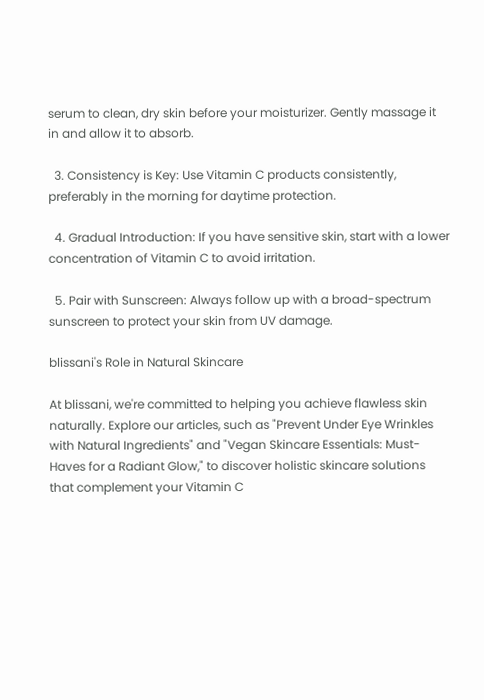serum to clean, dry skin before your moisturizer. Gently massage it in and allow it to absorb.

  3. Consistency is Key: Use Vitamin C products consistently, preferably in the morning for daytime protection.

  4. Gradual Introduction: If you have sensitive skin, start with a lower concentration of Vitamin C to avoid irritation.

  5. Pair with Sunscreen: Always follow up with a broad-spectrum sunscreen to protect your skin from UV damage.

blissani's Role in Natural Skincare

At blissani, we're committed to helping you achieve flawless skin naturally. Explore our articles, such as "Prevent Under Eye Wrinkles with Natural Ingredients" and "Vegan Skincare Essentials: Must-Haves for a Radiant Glow," to discover holistic skincare solutions that complement your Vitamin C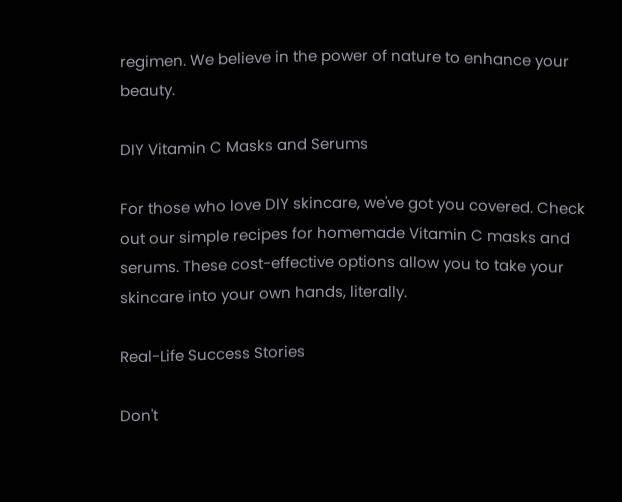regimen. We believe in the power of nature to enhance your beauty.

DIY Vitamin C Masks and Serums

For those who love DIY skincare, we've got you covered. Check out our simple recipes for homemade Vitamin C masks and serums. These cost-effective options allow you to take your skincare into your own hands, literally.

Real-Life Success Stories

Don't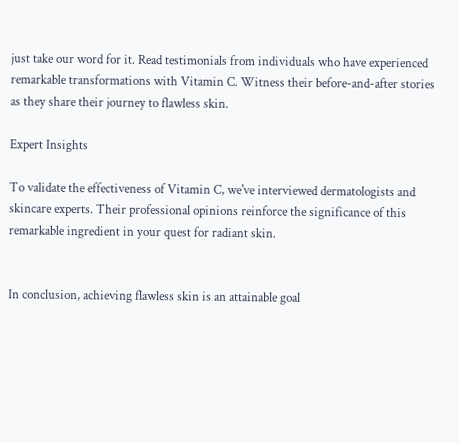just take our word for it. Read testimonials from individuals who have experienced remarkable transformations with Vitamin C. Witness their before-and-after stories as they share their journey to flawless skin.

Expert Insights

To validate the effectiveness of Vitamin C, we've interviewed dermatologists and skincare experts. Their professional opinions reinforce the significance of this remarkable ingredient in your quest for radiant skin.


In conclusion, achieving flawless skin is an attainable goal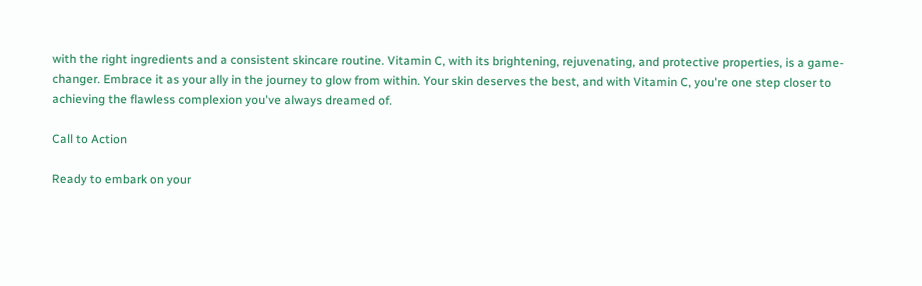with the right ingredients and a consistent skincare routine. Vitamin C, with its brightening, rejuvenating, and protective properties, is a game-changer. Embrace it as your ally in the journey to glow from within. Your skin deserves the best, and with Vitamin C, you're one step closer to achieving the flawless complexion you've always dreamed of.

Call to Action

Ready to embark on your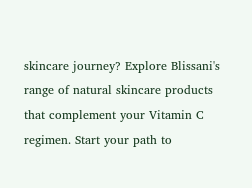skincare journey? Explore Blissani's range of natural skincare products that complement your Vitamin C regimen. Start your path to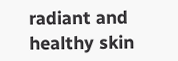radiant and healthy skin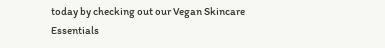today by checking out our Vegan Skincare Essentials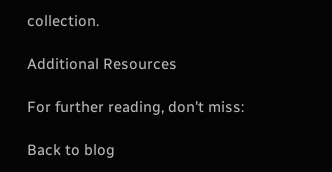collection.

Additional Resources

For further reading, don't miss:

Back to blog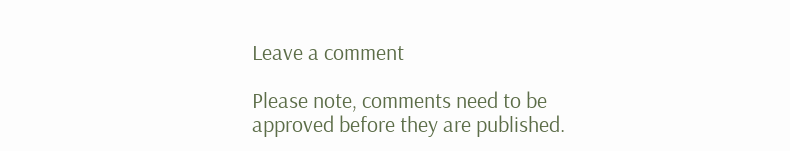Leave a comment

Please note, comments need to be approved before they are published.